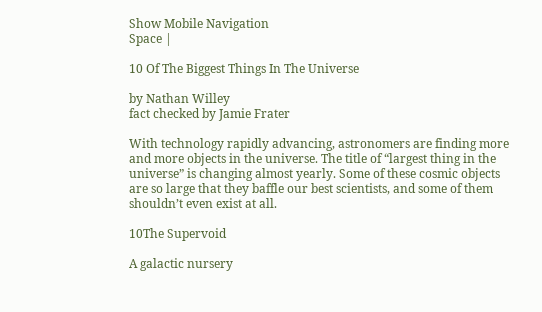Show Mobile Navigation
Space |

10 Of The Biggest Things In The Universe

by Nathan Willey
fact checked by Jamie Frater

With technology rapidly advancing, astronomers are finding more and more objects in the universe. The title of “largest thing in the universe” is changing almost yearly. Some of these cosmic objects are so large that they baffle our best scientists, and some of them shouldn’t even exist at all.

10The Supervoid

A galactic nursery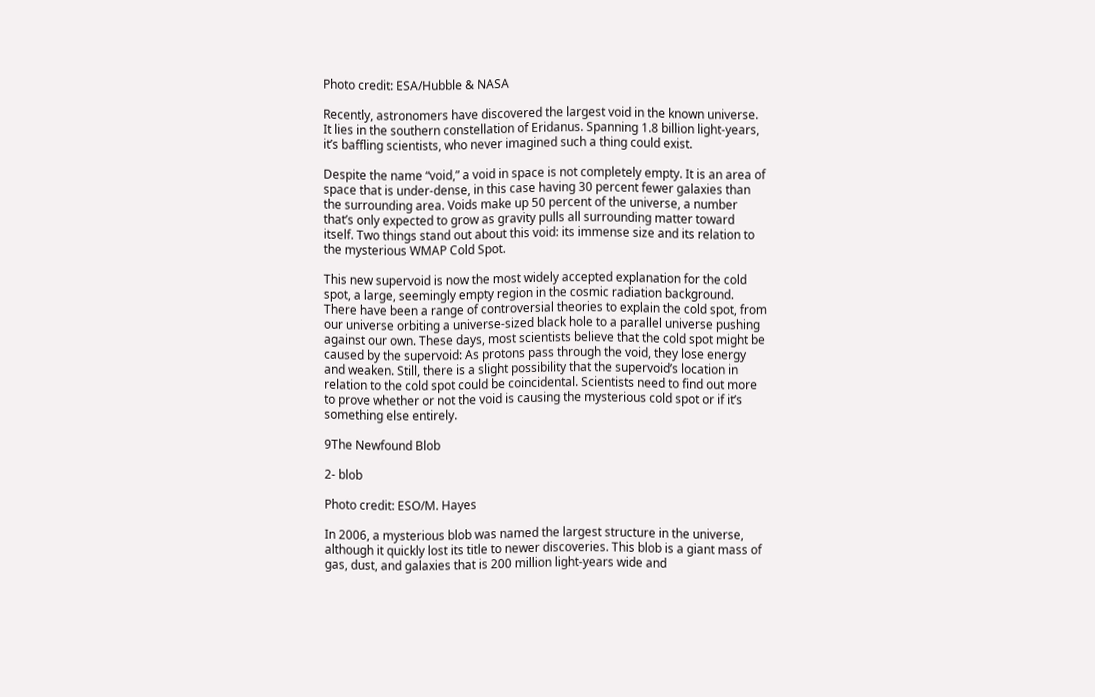Photo credit: ESA/Hubble & NASA

Recently, astronomers have discovered the largest void in the known universe. It lies in the southern constellation of Eridanus. Spanning 1.8 billion light-years, it’s baffling scientists, who never imagined such a thing could exist.

Despite the name “void,” a void in space is not completely empty. It is an area of space that is under-dense, in this case having 30 percent fewer galaxies than the surrounding area. Voids make up 50 percent of the universe, a number that’s only expected to grow as gravity pulls all surrounding matter toward itself. Two things stand out about this void: its immense size and its relation to the mysterious WMAP Cold Spot.

This new supervoid is now the most widely accepted explanation for the cold spot, a large, seemingly empty region in the cosmic radiation background. There have been a range of controversial theories to explain the cold spot, from our universe orbiting a universe-sized black hole to a parallel universe pushing against our own. These days, most scientists believe that the cold spot might be caused by the supervoid: As protons pass through the void, they lose energy and weaken. Still, there is a slight possibility that the supervoid’s location in relation to the cold spot could be coincidental. Scientists need to find out more to prove whether or not the void is causing the mysterious cold spot or if it’s something else entirely.

9The Newfound Blob

2- blob

Photo credit: ESO/M. Hayes

In 2006, a mysterious blob was named the largest structure in the universe, although it quickly lost its title to newer discoveries. This blob is a giant mass of gas, dust, and galaxies that is 200 million light-years wide and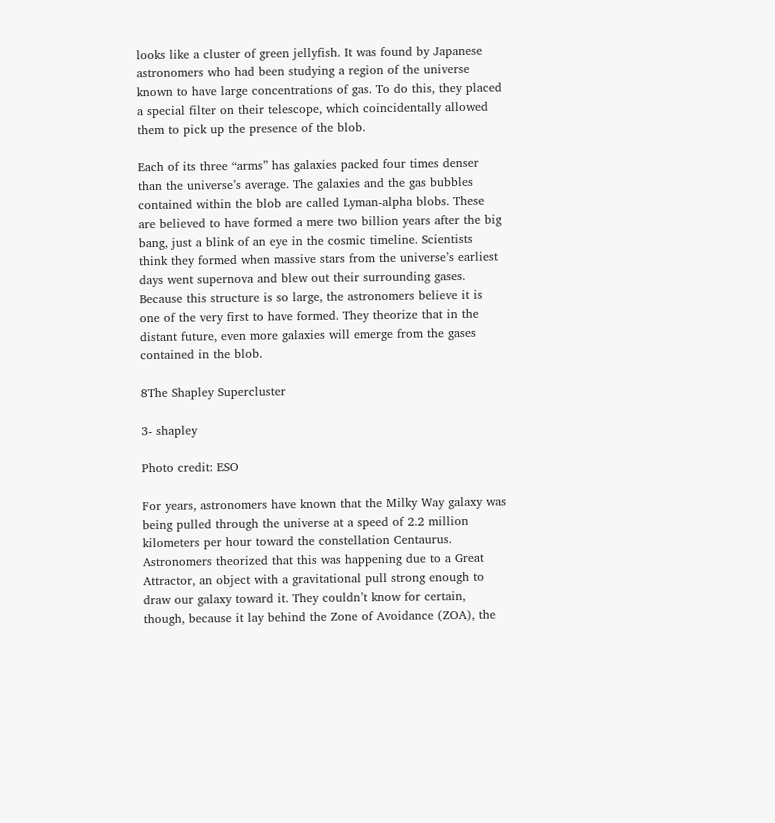looks like a cluster of green jellyfish. It was found by Japanese astronomers who had been studying a region of the universe known to have large concentrations of gas. To do this, they placed a special filter on their telescope, which coincidentally allowed them to pick up the presence of the blob.

Each of its three “arms” has galaxies packed four times denser than the universe’s average. The galaxies and the gas bubbles contained within the blob are called Lyman-alpha blobs. These are believed to have formed a mere two billion years after the big bang, just a blink of an eye in the cosmic timeline. Scientists think they formed when massive stars from the universe’s earliest days went supernova and blew out their surrounding gases. Because this structure is so large, the astronomers believe it is one of the very first to have formed. They theorize that in the distant future, even more galaxies will emerge from the gases contained in the blob.

8The Shapley Supercluster

3- shapley

Photo credit: ESO

For years, astronomers have known that the Milky Way galaxy was being pulled through the universe at a speed of 2.2 million kilometers per hour toward the constellation Centaurus. Astronomers theorized that this was happening due to a Great Attractor, an object with a gravitational pull strong enough to draw our galaxy toward it. They couldn’t know for certain, though, because it lay behind the Zone of Avoidance (ZOA), the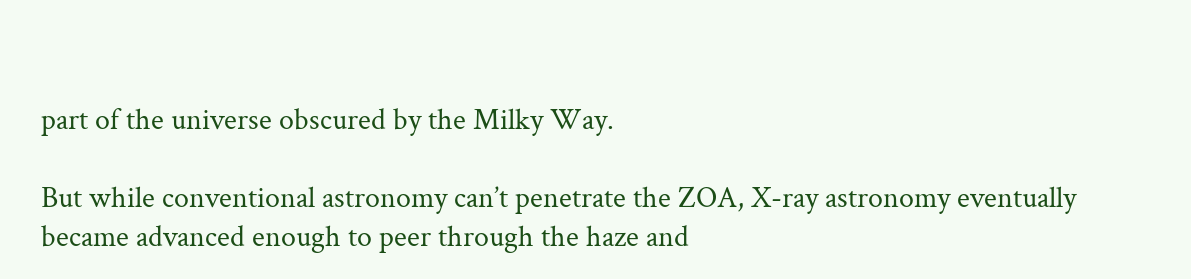part of the universe obscured by the Milky Way.

But while conventional astronomy can’t penetrate the ZOA, X-ray astronomy eventually became advanced enough to peer through the haze and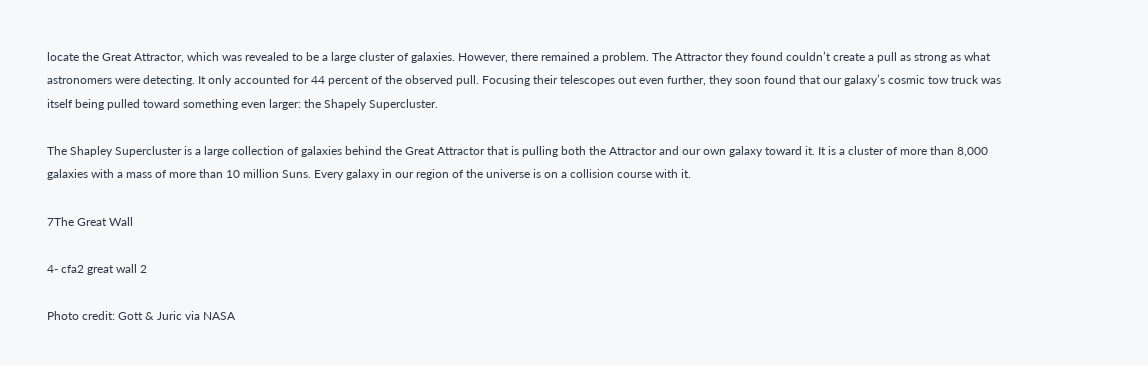locate the Great Attractor, which was revealed to be a large cluster of galaxies. However, there remained a problem. The Attractor they found couldn’t create a pull as strong as what astronomers were detecting. It only accounted for 44 percent of the observed pull. Focusing their telescopes out even further, they soon found that our galaxy’s cosmic tow truck was itself being pulled toward something even larger: the Shapely Supercluster.

The Shapley Supercluster is a large collection of galaxies behind the Great Attractor that is pulling both the Attractor and our own galaxy toward it. It is a cluster of more than 8,000 galaxies with a mass of more than 10 million Suns. Every galaxy in our region of the universe is on a collision course with it.

7The Great Wall

4- cfa2 great wall 2

Photo credit: Gott & Juric via NASA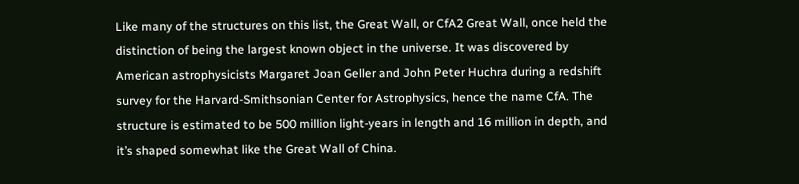Like many of the structures on this list, the Great Wall, or CfA2 Great Wall, once held the distinction of being the largest known object in the universe. It was discovered by American astrophysicists Margaret Joan Geller and John Peter Huchra during a redshift survey for the Harvard-Smithsonian Center for Astrophysics, hence the name CfA. The structure is estimated to be 500 million light-years in length and 16 million in depth, and it’s shaped somewhat like the Great Wall of China.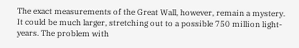The exact measurements of the Great Wall, however, remain a mystery. It could be much larger, stretching out to a possible 750 million light-years. The problem with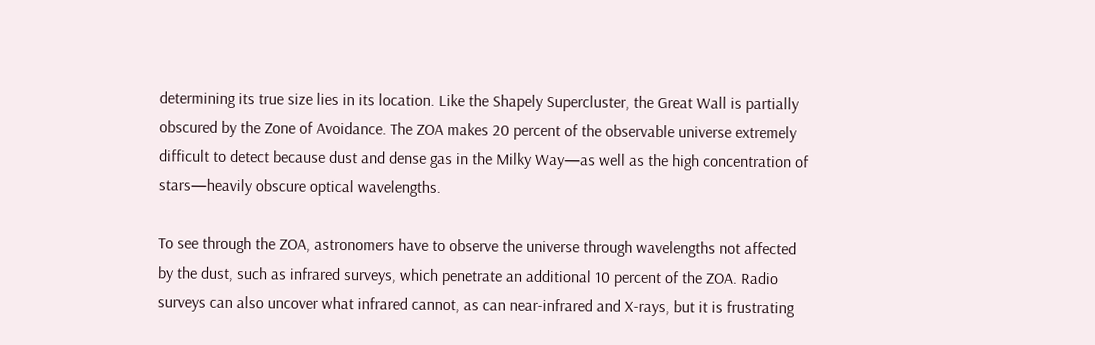determining its true size lies in its location. Like the Shapely Supercluster, the Great Wall is partially obscured by the Zone of Avoidance. The ZOA makes 20 percent of the observable universe extremely difficult to detect because dust and dense gas in the Milky Way—as well as the high concentration of stars—heavily obscure optical wavelengths.

To see through the ZOA, astronomers have to observe the universe through wavelengths not affected by the dust, such as infrared surveys, which penetrate an additional 10 percent of the ZOA. Radio surveys can also uncover what infrared cannot, as can near-infrared and X-rays, but it is frustrating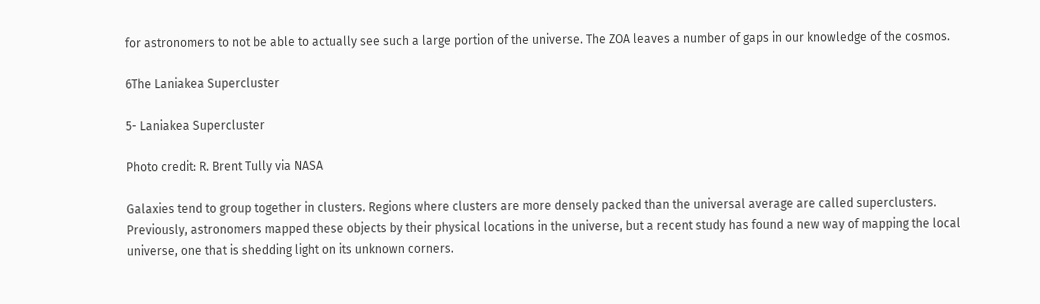for astronomers to not be able to actually see such a large portion of the universe. The ZOA leaves a number of gaps in our knowledge of the cosmos.

6The Laniakea Supercluster

5- Laniakea Supercluster

Photo credit: R. Brent Tully via NASA

Galaxies tend to group together in clusters. Regions where clusters are more densely packed than the universal average are called superclusters. Previously, astronomers mapped these objects by their physical locations in the universe, but a recent study has found a new way of mapping the local universe, one that is shedding light on its unknown corners.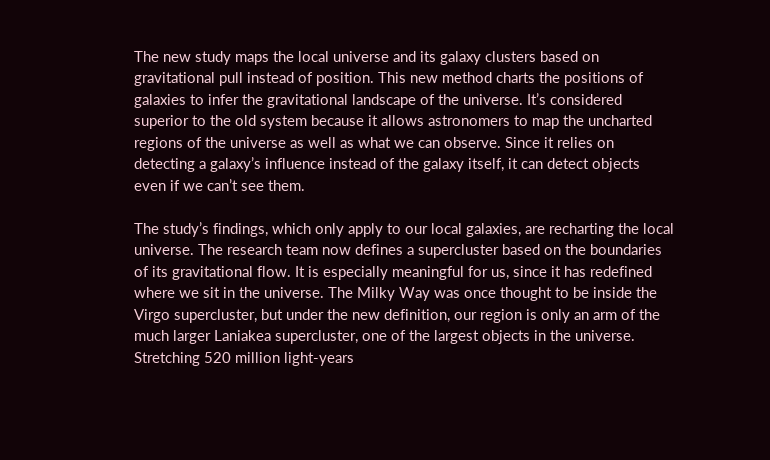The new study maps the local universe and its galaxy clusters based on gravitational pull instead of position. This new method charts the positions of galaxies to infer the gravitational landscape of the universe. It’s considered superior to the old system because it allows astronomers to map the uncharted regions of the universe as well as what we can observe. Since it relies on detecting a galaxy’s influence instead of the galaxy itself, it can detect objects even if we can’t see them.

The study’s findings, which only apply to our local galaxies, are recharting the local universe. The research team now defines a supercluster based on the boundaries of its gravitational flow. It is especially meaningful for us, since it has redefined where we sit in the universe. The Milky Way was once thought to be inside the Virgo supercluster, but under the new definition, our region is only an arm of the much larger Laniakea supercluster, one of the largest objects in the universe. Stretching 520 million light-years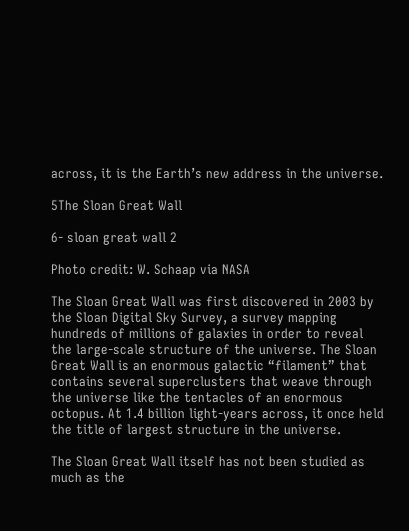across, it is the Earth’s new address in the universe.

5The Sloan Great Wall

6- sloan great wall 2

Photo credit: W. Schaap via NASA

The Sloan Great Wall was first discovered in 2003 by the Sloan Digital Sky Survey, a survey mapping hundreds of millions of galaxies in order to reveal the large-scale structure of the universe. The Sloan Great Wall is an enormous galactic “filament” that contains several superclusters that weave through the universe like the tentacles of an enormous octopus. At 1.4 billion light-years across, it once held the title of largest structure in the universe.

The Sloan Great Wall itself has not been studied as much as the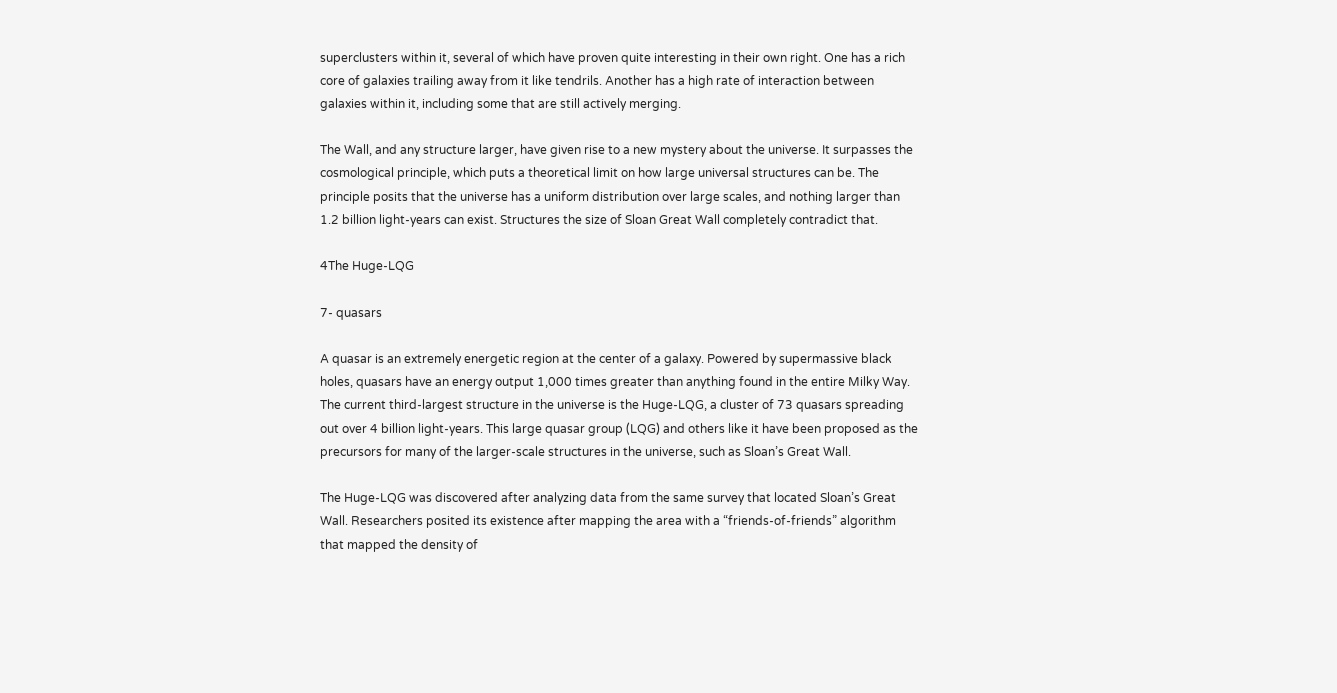superclusters within it, several of which have proven quite interesting in their own right. One has a rich core of galaxies trailing away from it like tendrils. Another has a high rate of interaction between galaxies within it, including some that are still actively merging.

The Wall, and any structure larger, have given rise to a new mystery about the universe. It surpasses the cosmological principle, which puts a theoretical limit on how large universal structures can be. The principle posits that the universe has a uniform distribution over large scales, and nothing larger than 1.2 billion light-years can exist. Structures the size of Sloan Great Wall completely contradict that.

4The Huge-LQG

7- quasars

A quasar is an extremely energetic region at the center of a galaxy. Powered by supermassive black holes, quasars have an energy output 1,000 times greater than anything found in the entire Milky Way. The current third-largest structure in the universe is the Huge-LQG, a cluster of 73 quasars spreading out over 4 billion light-years. This large quasar group (LQG) and others like it have been proposed as the precursors for many of the larger-scale structures in the universe, such as Sloan’s Great Wall.

The Huge-LQG was discovered after analyzing data from the same survey that located Sloan’s Great Wall. Researchers posited its existence after mapping the area with a “friends-of-friends” algorithm that mapped the density of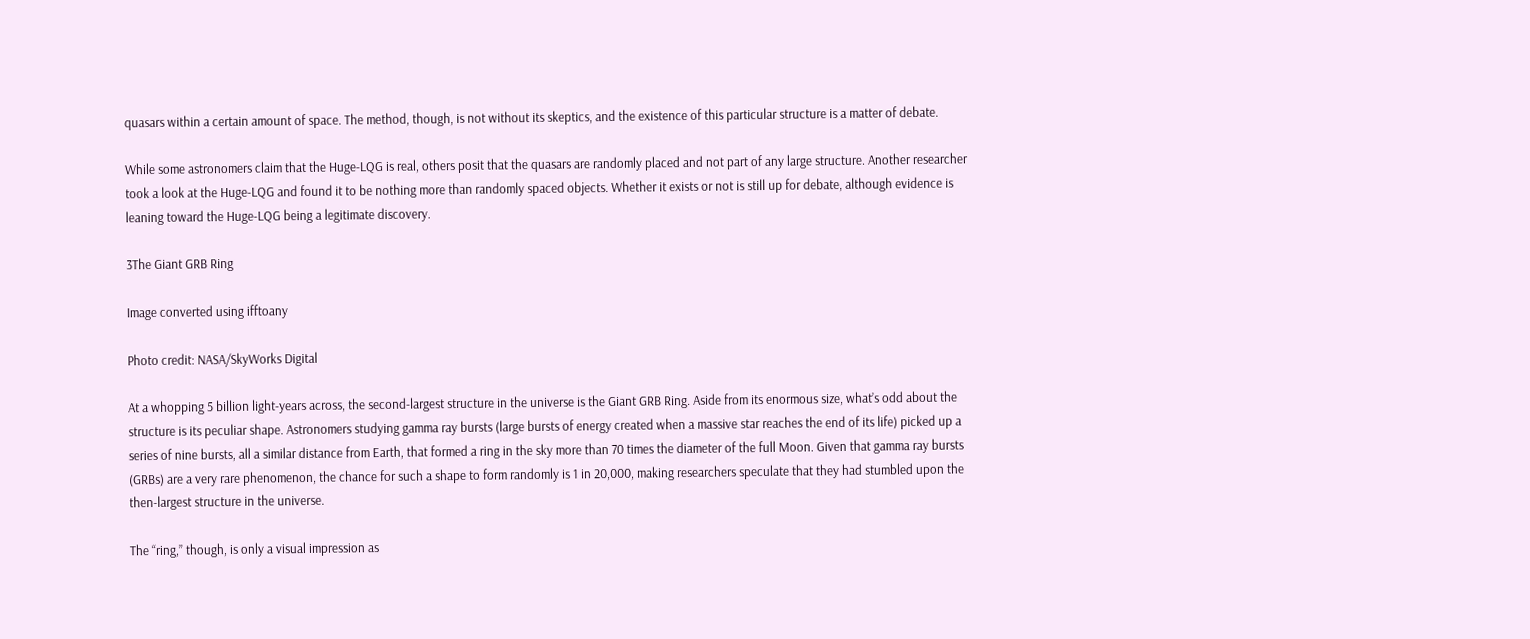quasars within a certain amount of space. The method, though, is not without its skeptics, and the existence of this particular structure is a matter of debate.

While some astronomers claim that the Huge-LQG is real, others posit that the quasars are randomly placed and not part of any large structure. Another researcher took a look at the Huge-LQG and found it to be nothing more than randomly spaced objects. Whether it exists or not is still up for debate, although evidence is leaning toward the Huge-LQG being a legitimate discovery.

3The Giant GRB Ring

Image converted using ifftoany

Photo credit: NASA/SkyWorks Digital

At a whopping 5 billion light-years across, the second-largest structure in the universe is the Giant GRB Ring. Aside from its enormous size, what’s odd about the structure is its peculiar shape. Astronomers studying gamma ray bursts (large bursts of energy created when a massive star reaches the end of its life) picked up a series of nine bursts, all a similar distance from Earth, that formed a ring in the sky more than 70 times the diameter of the full Moon. Given that gamma ray bursts (GRBs) are a very rare phenomenon, the chance for such a shape to form randomly is 1 in 20,000, making researchers speculate that they had stumbled upon the then-largest structure in the universe.

The “ring,” though, is only a visual impression as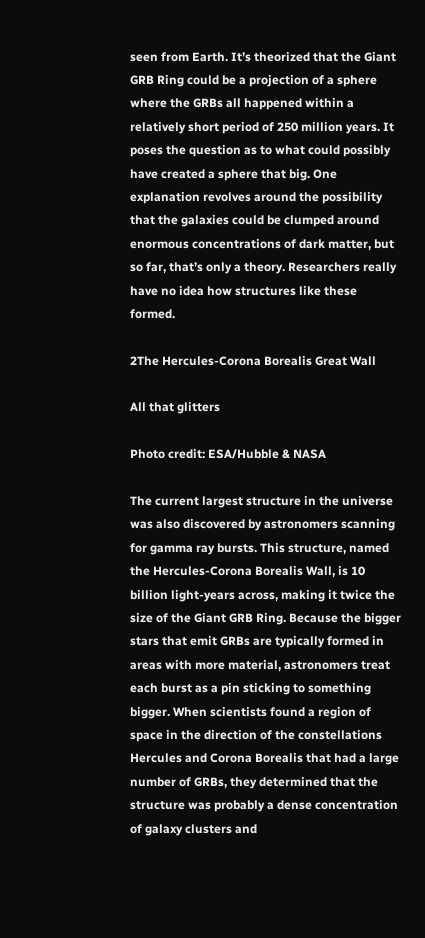seen from Earth. It’s theorized that the Giant GRB Ring could be a projection of a sphere where the GRBs all happened within a relatively short period of 250 million years. It poses the question as to what could possibly have created a sphere that big. One explanation revolves around the possibility that the galaxies could be clumped around enormous concentrations of dark matter, but so far, that’s only a theory. Researchers really have no idea how structures like these formed.

2The Hercules-Corona Borealis Great Wall

All that glitters

Photo credit: ESA/Hubble & NASA

The current largest structure in the universe was also discovered by astronomers scanning for gamma ray bursts. This structure, named the Hercules-Corona Borealis Wall, is 10 billion light-years across, making it twice the size of the Giant GRB Ring. Because the bigger stars that emit GRBs are typically formed in areas with more material, astronomers treat each burst as a pin sticking to something bigger. When scientists found a region of space in the direction of the constellations Hercules and Corona Borealis that had a large number of GRBs, they determined that the structure was probably a dense concentration of galaxy clusters and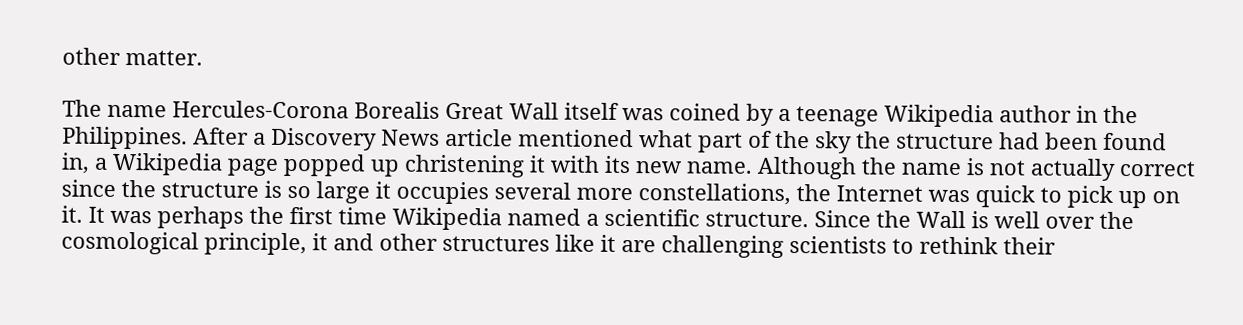other matter.

The name Hercules-Corona Borealis Great Wall itself was coined by a teenage Wikipedia author in the Philippines. After a Discovery News article mentioned what part of the sky the structure had been found in, a Wikipedia page popped up christening it with its new name. Although the name is not actually correct since the structure is so large it occupies several more constellations, the Internet was quick to pick up on it. It was perhaps the first time Wikipedia named a scientific structure. Since the Wall is well over the cosmological principle, it and other structures like it are challenging scientists to rethink their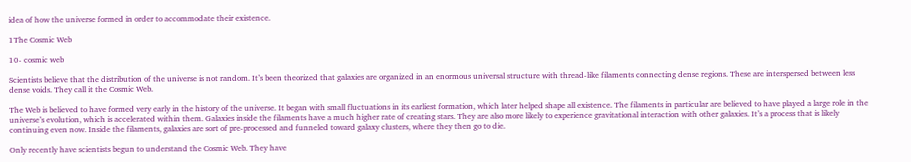idea of how the universe formed in order to accommodate their existence.

1The Cosmic Web

10- cosmic web

Scientists believe that the distribution of the universe is not random. It’s been theorized that galaxies are organized in an enormous universal structure with thread-like filaments connecting dense regions. These are interspersed between less dense voids. They call it the Cosmic Web.

The Web is believed to have formed very early in the history of the universe. It began with small fluctuations in its earliest formation, which later helped shape all existence. The filaments in particular are believed to have played a large role in the universe’s evolution, which is accelerated within them. Galaxies inside the filaments have a much higher rate of creating stars. They are also more likely to experience gravitational interaction with other galaxies. It’s a process that is likely continuing even now. Inside the filaments, galaxies are sort of pre-processed and funneled toward galaxy clusters, where they then go to die.

Only recently have scientists begun to understand the Cosmic Web. They have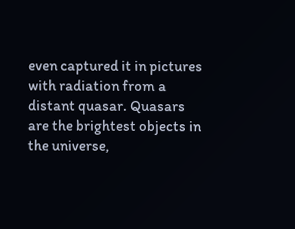even captured it in pictures with radiation from a distant quasar. Quasars are the brightest objects in the universe,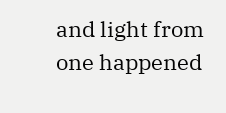and light from one happened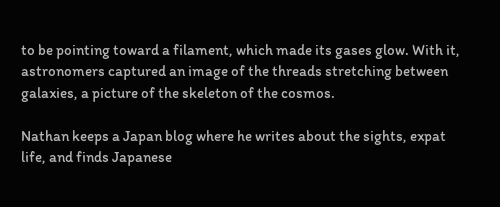to be pointing toward a filament, which made its gases glow. With it, astronomers captured an image of the threads stretching between galaxies, a picture of the skeleton of the cosmos.

Nathan keeps a Japan blog where he writes about the sights, expat life, and finds Japanese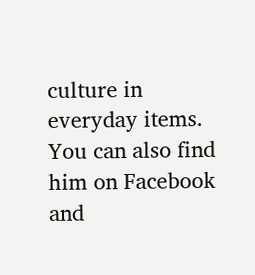culture in everyday items. You can also find him on Facebook and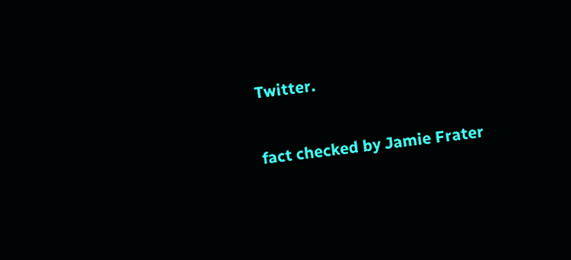Twitter.

fact checked by Jamie Frater